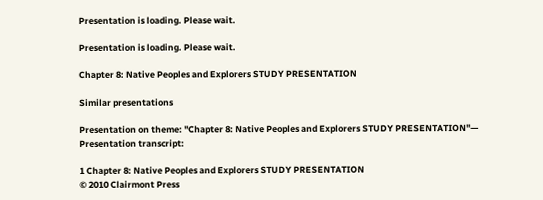Presentation is loading. Please wait.

Presentation is loading. Please wait.

Chapter 8: Native Peoples and Explorers STUDY PRESENTATION

Similar presentations

Presentation on theme: "Chapter 8: Native Peoples and Explorers STUDY PRESENTATION"— Presentation transcript:

1 Chapter 8: Native Peoples and Explorers STUDY PRESENTATION
© 2010 Clairmont Press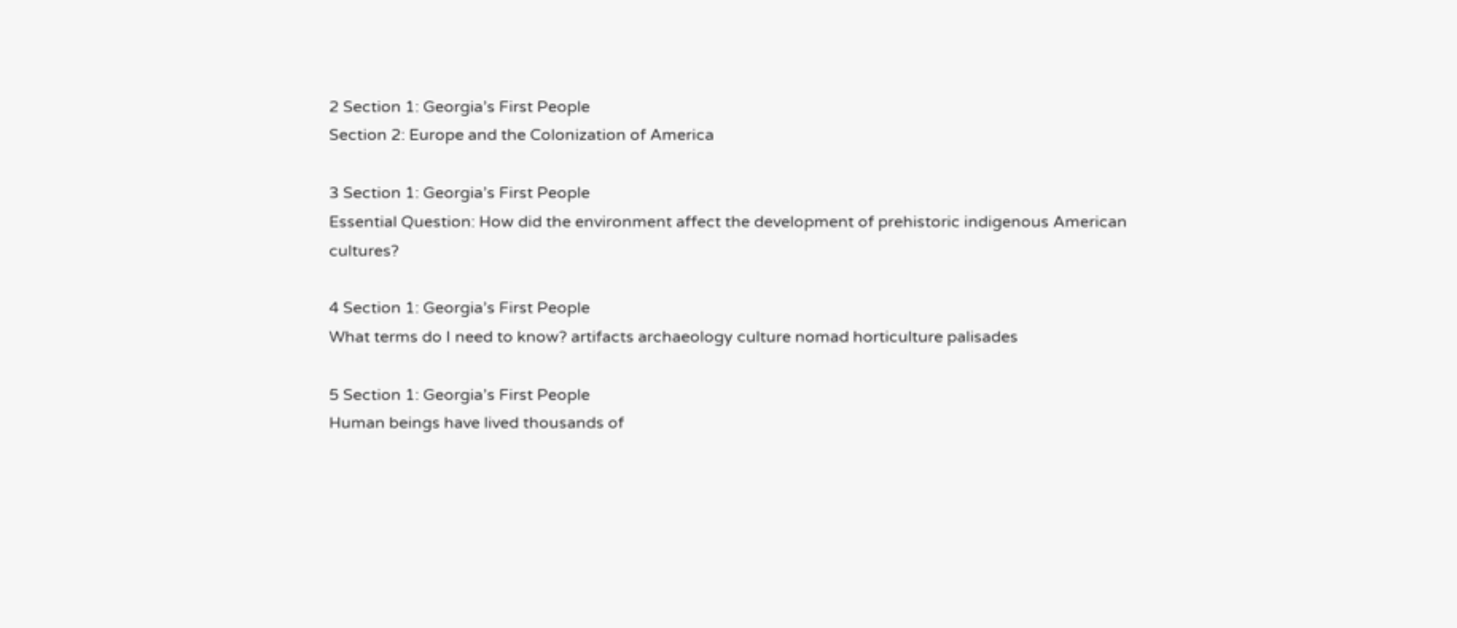2 Section 1: Georgia’s First People
Section 2: Europe and the Colonization of America

3 Section 1: Georgia’s First People
Essential Question: How did the environment affect the development of prehistoric indigenous American cultures?

4 Section 1: Georgia’s First People
What terms do I need to know? artifacts archaeology culture nomad horticulture palisades

5 Section 1: Georgia’s First People
Human beings have lived thousands of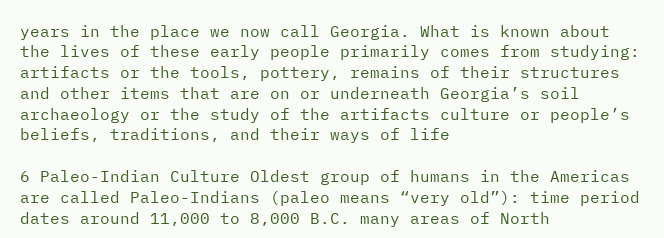years in the place we now call Georgia. What is known about the lives of these early people primarily comes from studying: artifacts or the tools, pottery, remains of their structures and other items that are on or underneath Georgia’s soil archaeology or the study of the artifacts culture or people’s beliefs, traditions, and their ways of life

6 Paleo-Indian Culture Oldest group of humans in the Americas are called Paleo-Indians (paleo means “very old”): time period dates around 11,000 to 8,000 B.C. many areas of North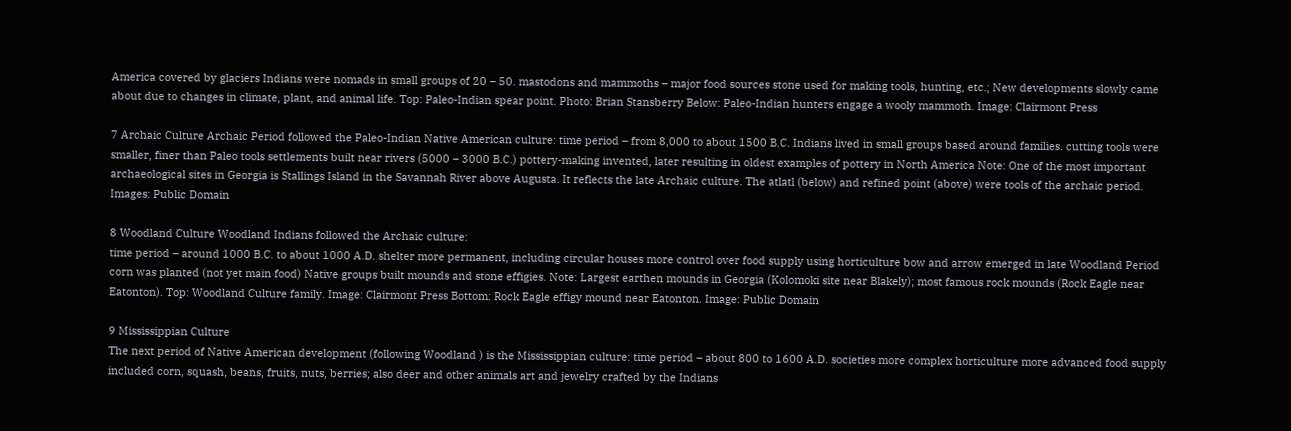America covered by glaciers Indians were nomads in small groups of 20 – 50. mastodons and mammoths – major food sources stone used for making tools, hunting, etc.; New developments slowly came about due to changes in climate, plant, and animal life. Top: Paleo-Indian spear point. Photo: Brian Stansberry Below: Paleo-Indian hunters engage a wooly mammoth. Image: Clairmont Press

7 Archaic Culture Archaic Period followed the Paleo-Indian Native American culture: time period – from 8,000 to about 1500 B.C. Indians lived in small groups based around families. cutting tools were smaller, finer than Paleo tools settlements built near rivers (5000 – 3000 B.C.) pottery-making invented, later resulting in oldest examples of pottery in North America Note: One of the most important archaeological sites in Georgia is Stallings Island in the Savannah River above Augusta. It reflects the late Archaic culture. The atlatl (below) and refined point (above) were tools of the archaic period. Images: Public Domain

8 Woodland Culture Woodland Indians followed the Archaic culture:
time period – around 1000 B.C. to about 1000 A.D. shelter more permanent, including circular houses more control over food supply using horticulture bow and arrow emerged in late Woodland Period corn was planted (not yet main food) Native groups built mounds and stone effigies. Note: Largest earthen mounds in Georgia (Kolomoki site near Blakely); most famous rock mounds (Rock Eagle near Eatonton). Top: Woodland Culture family. Image: Clairmont Press Bottom: Rock Eagle effigy mound near Eatonton. Image: Public Domain

9 Mississippian Culture
The next period of Native American development (following Woodland ) is the Mississippian culture: time period – about 800 to 1600 A.D. societies more complex horticulture more advanced food supply included corn, squash, beans, fruits, nuts, berries; also deer and other animals art and jewelry crafted by the Indians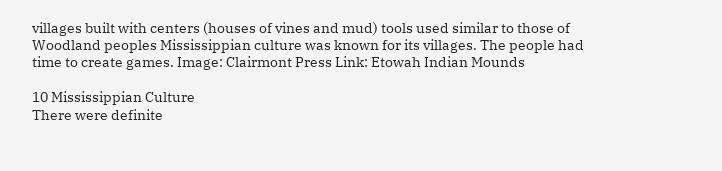villages built with centers (houses of vines and mud) tools used similar to those of Woodland peoples Mississippian culture was known for its villages. The people had time to create games. Image: Clairmont Press Link: Etowah Indian Mounds

10 Mississippian Culture
There were definite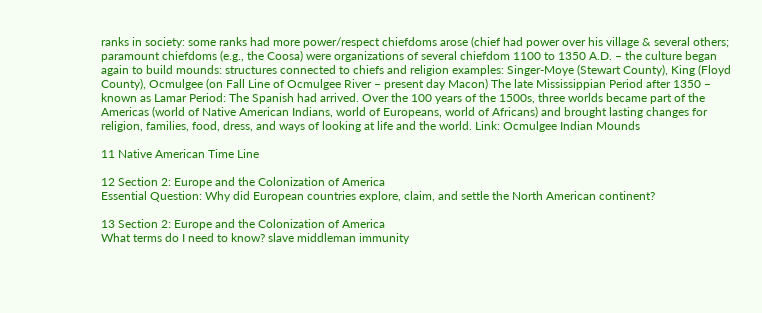ranks in society: some ranks had more power/respect chiefdoms arose (chief had power over his village & several others; paramount chiefdoms (e.g., the Coosa) were organizations of several chiefdom 1100 to 1350 A.D. – the culture began again to build mounds: structures connected to chiefs and religion examples: Singer-Moye (Stewart County), King (Floyd County), Ocmulgee (on Fall Line of Ocmulgee River – present day Macon) The late Mississippian Period after 1350 – known as Lamar Period: The Spanish had arrived. Over the 100 years of the 1500s, three worlds became part of the Americas (world of Native American Indians, world of Europeans, world of Africans) and brought lasting changes for religion, families, food, dress, and ways of looking at life and the world. Link: Ocmulgee Indian Mounds

11 Native American Time Line

12 Section 2: Europe and the Colonization of America
Essential Question: Why did European countries explore, claim, and settle the North American continent?

13 Section 2: Europe and the Colonization of America
What terms do I need to know? slave middleman immunity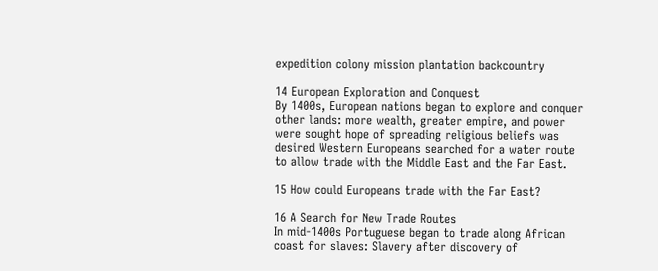expedition colony mission plantation backcountry

14 European Exploration and Conquest
By 1400s, European nations began to explore and conquer other lands: more wealth, greater empire, and power were sought hope of spreading religious beliefs was desired Western Europeans searched for a water route to allow trade with the Middle East and the Far East.

15 How could Europeans trade with the Far East?

16 A Search for New Trade Routes
In mid-1400s Portuguese began to trade along African coast for slaves: Slavery after discovery of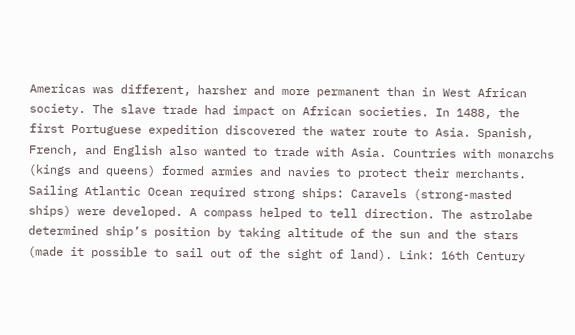Americas was different, harsher and more permanent than in West African society. The slave trade had impact on African societies. In 1488, the first Portuguese expedition discovered the water route to Asia. Spanish, French, and English also wanted to trade with Asia. Countries with monarchs (kings and queens) formed armies and navies to protect their merchants. Sailing Atlantic Ocean required strong ships: Caravels (strong-masted ships) were developed. A compass helped to tell direction. The astrolabe determined ship’s position by taking altitude of the sun and the stars (made it possible to sail out of the sight of land). Link: 16th Century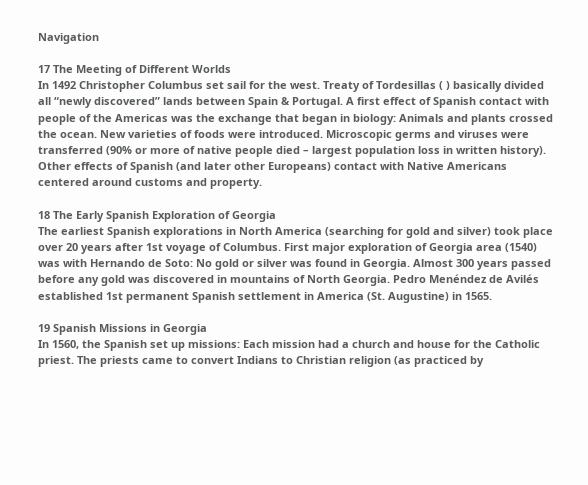Navigation

17 The Meeting of Different Worlds
In 1492 Christopher Columbus set sail for the west. Treaty of Tordesillas ( ) basically divided all “newly discovered” lands between Spain & Portugal. A first effect of Spanish contact with people of the Americas was the exchange that began in biology: Animals and plants crossed the ocean. New varieties of foods were introduced. Microscopic germs and viruses were transferred (90% or more of native people died – largest population loss in written history). Other effects of Spanish (and later other Europeans) contact with Native Americans centered around customs and property.

18 The Early Spanish Exploration of Georgia
The earliest Spanish explorations in North America (searching for gold and silver) took place over 20 years after 1st voyage of Columbus. First major exploration of Georgia area (1540) was with Hernando de Soto: No gold or silver was found in Georgia. Almost 300 years passed before any gold was discovered in mountains of North Georgia. Pedro Menéndez de Avilés established 1st permanent Spanish settlement in America (St. Augustine) in 1565.

19 Spanish Missions in Georgia
In 1560, the Spanish set up missions: Each mission had a church and house for the Catholic priest. The priests came to convert Indians to Christian religion (as practiced by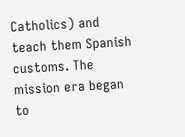Catholics) and teach them Spanish customs. The mission era began to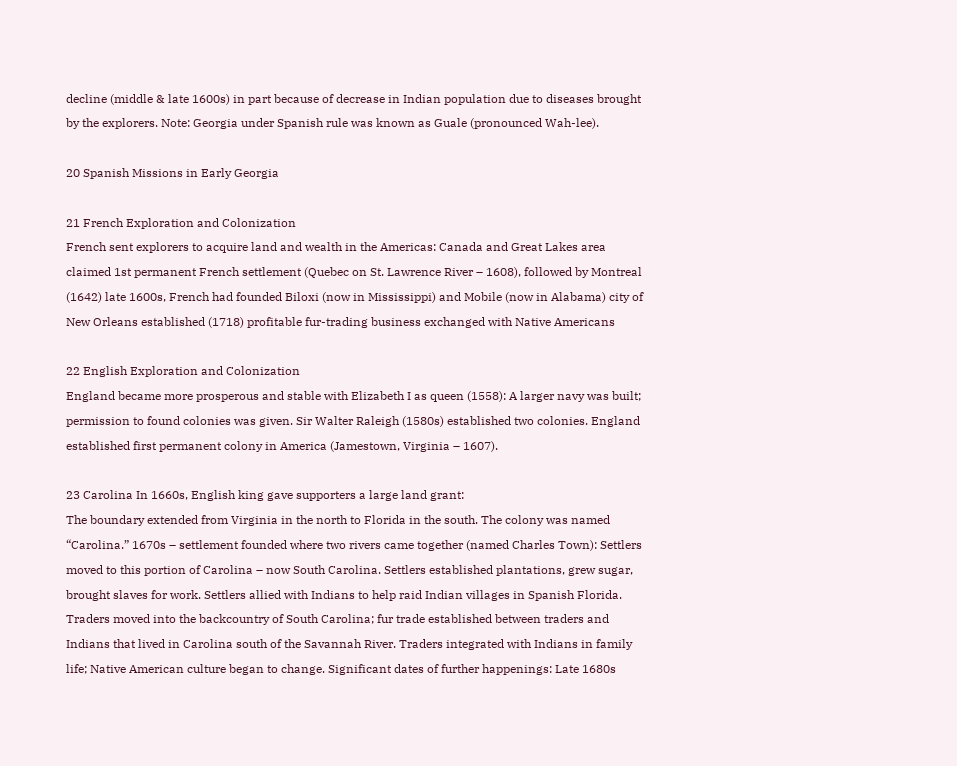decline (middle & late 1600s) in part because of decrease in Indian population due to diseases brought by the explorers. Note: Georgia under Spanish rule was known as Guale (pronounced Wah-lee).

20 Spanish Missions in Early Georgia

21 French Exploration and Colonization
French sent explorers to acquire land and wealth in the Americas: Canada and Great Lakes area claimed 1st permanent French settlement (Quebec on St. Lawrence River – 1608), followed by Montreal (1642) late 1600s, French had founded Biloxi (now in Mississippi) and Mobile (now in Alabama) city of New Orleans established (1718) profitable fur-trading business exchanged with Native Americans

22 English Exploration and Colonization
England became more prosperous and stable with Elizabeth I as queen (1558): A larger navy was built; permission to found colonies was given. Sir Walter Raleigh (1580s) established two colonies. England established first permanent colony in America (Jamestown, Virginia – 1607).

23 Carolina In 1660s, English king gave supporters a large land grant:
The boundary extended from Virginia in the north to Florida in the south. The colony was named “Carolina.” 1670s – settlement founded where two rivers came together (named Charles Town): Settlers moved to this portion of Carolina – now South Carolina. Settlers established plantations, grew sugar, brought slaves for work. Settlers allied with Indians to help raid Indian villages in Spanish Florida. Traders moved into the backcountry of South Carolina; fur trade established between traders and Indians that lived in Carolina south of the Savannah River. Traders integrated with Indians in family life; Native American culture began to change. Significant dates of further happenings: Late 1680s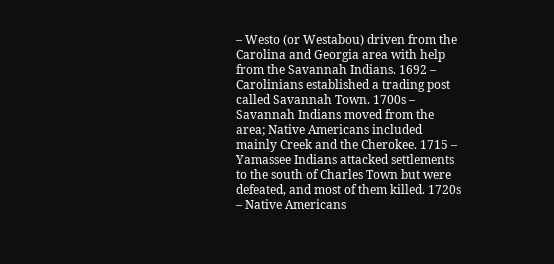– Westo (or Westabou) driven from the Carolina and Georgia area with help from the Savannah Indians. 1692 – Carolinians established a trading post called Savannah Town. 1700s – Savannah Indians moved from the area; Native Americans included mainly Creek and the Cherokee. 1715 – Yamassee Indians attacked settlements to the south of Charles Town but were defeated, and most of them killed. 1720s – Native Americans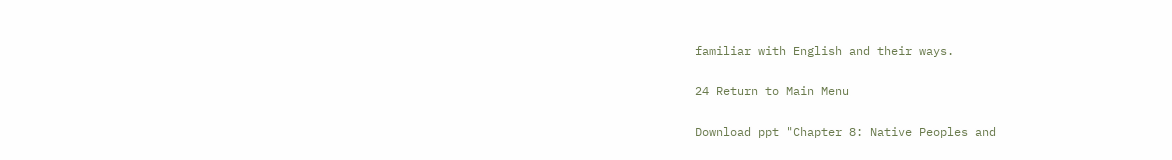familiar with English and their ways.

24 Return to Main Menu

Download ppt "Chapter 8: Native Peoples and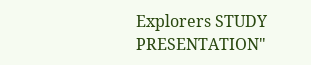Explorers STUDY PRESENTATION"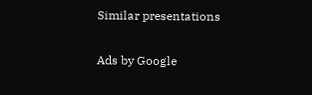Similar presentations

Ads by Google